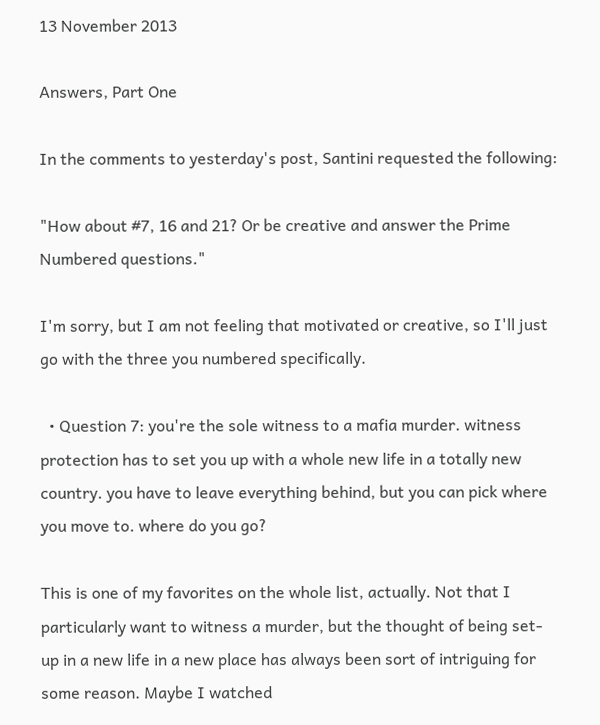13 November 2013

Answers, Part One

In the comments to yesterday's post, Santini requested the following:

"How about #7, 16 and 21? Or be creative and answer the Prime Numbered questions."

I'm sorry, but I am not feeling that motivated or creative, so I'll just go with the three you numbered specifically.

  • Question 7: you're the sole witness to a mafia murder. witness protection has to set you up with a whole new life in a totally new country. you have to leave everything behind, but you can pick where you move to. where do you go?

This is one of my favorites on the whole list, actually. Not that I particularly want to witness a murder, but the thought of being set-up in a new life in a new place has always been sort of intriguing for some reason. Maybe I watched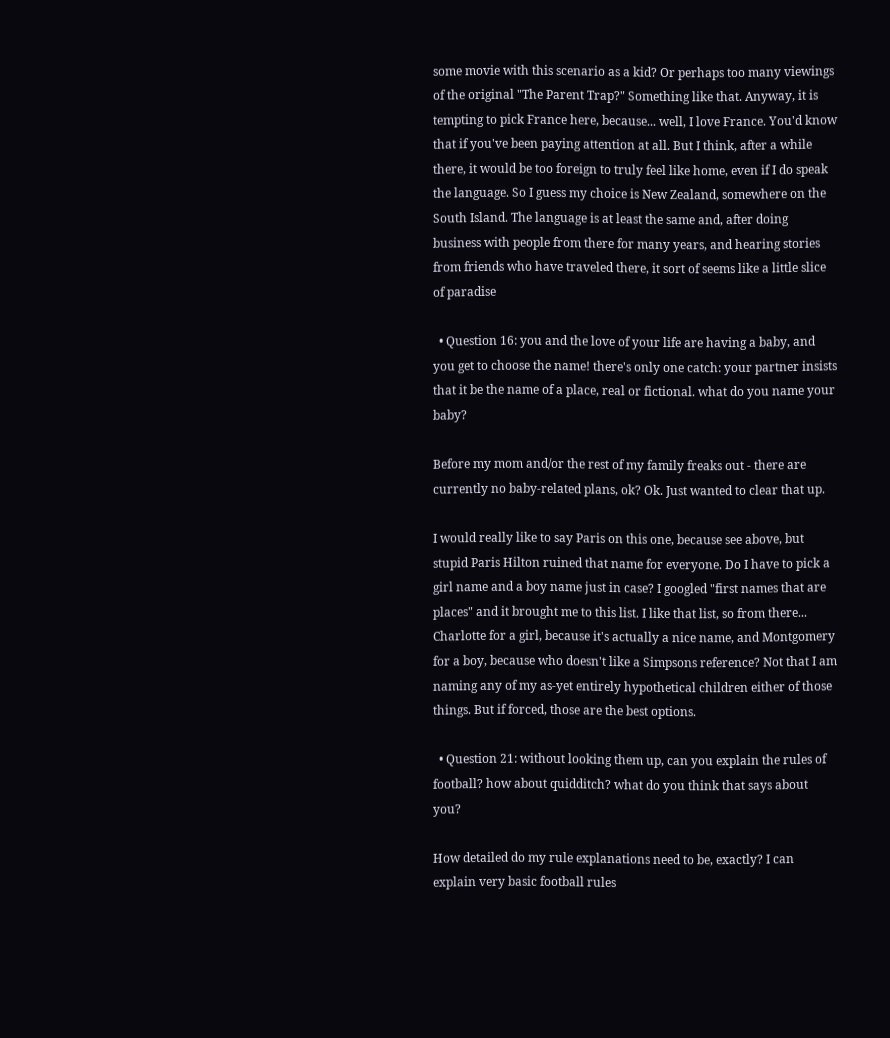some movie with this scenario as a kid? Or perhaps too many viewings of the original "The Parent Trap?" Something like that. Anyway, it is tempting to pick France here, because... well, I love France. You'd know that if you've been paying attention at all. But I think, after a while there, it would be too foreign to truly feel like home, even if I do speak the language. So I guess my choice is New Zealand, somewhere on the South Island. The language is at least the same and, after doing business with people from there for many years, and hearing stories from friends who have traveled there, it sort of seems like a little slice of paradise

  • Question 16: you and the love of your life are having a baby, and you get to choose the name! there's only one catch: your partner insists that it be the name of a place, real or fictional. what do you name your baby?

Before my mom and/or the rest of my family freaks out - there are currently no baby-related plans, ok? Ok. Just wanted to clear that up.

I would really like to say Paris on this one, because see above, but stupid Paris Hilton ruined that name for everyone. Do I have to pick a girl name and a boy name just in case? I googled "first names that are places" and it brought me to this list. I like that list, so from there... Charlotte for a girl, because it's actually a nice name, and Montgomery for a boy, because who doesn't like a Simpsons reference? Not that I am naming any of my as-yet entirely hypothetical children either of those things. But if forced, those are the best options.

  • Question 21: without looking them up, can you explain the rules of football? how about quidditch? what do you think that says about you?

How detailed do my rule explanations need to be, exactly? I can explain very basic football rules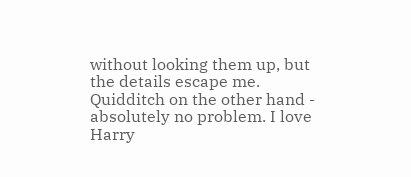without looking them up, but the details escape me. Quidditch on the other hand - absolutely no problem. I love Harry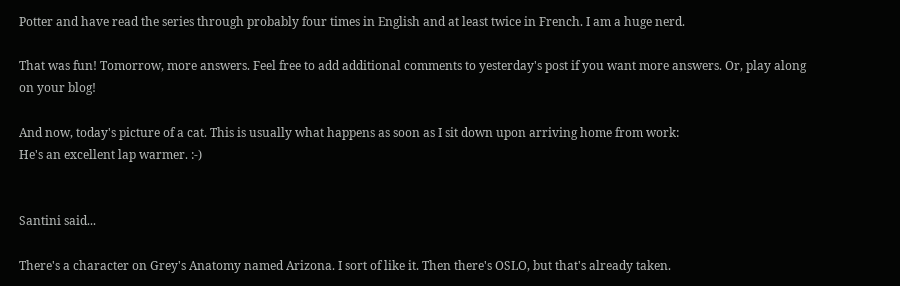Potter and have read the series through probably four times in English and at least twice in French. I am a huge nerd.

That was fun! Tomorrow, more answers. Feel free to add additional comments to yesterday's post if you want more answers. Or, play along on your blog!

And now, today's picture of a cat. This is usually what happens as soon as I sit down upon arriving home from work:
He's an excellent lap warmer. :-)


Santini said...

There's a character on Grey's Anatomy named Arizona. I sort of like it. Then there's OSLO, but that's already taken.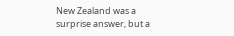New Zealand was a surprise answer, but a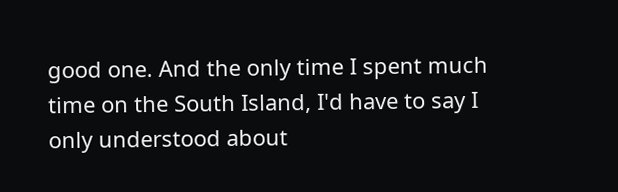good one. And the only time I spent much time on the South Island, I'd have to say I only understood about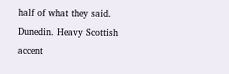half of what they said. Dunedin. Heavy Scottish accent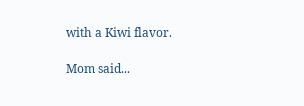with a Kiwi flavor.

Mom said...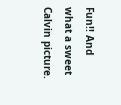Fun!! And what a sweet Calvin picture.